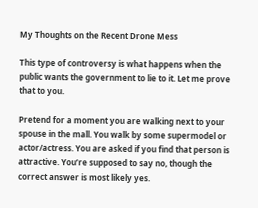My Thoughts on the Recent Drone Mess

This type of controversy is what happens when the public wants the government to lie to it. Let me prove that to you.

Pretend for a moment you are walking next to your spouse in the mall. You walk by some supermodel or actor/actress. You are asked if you find that person is attractive. You’re supposed to say no, though the correct answer is most likely yes.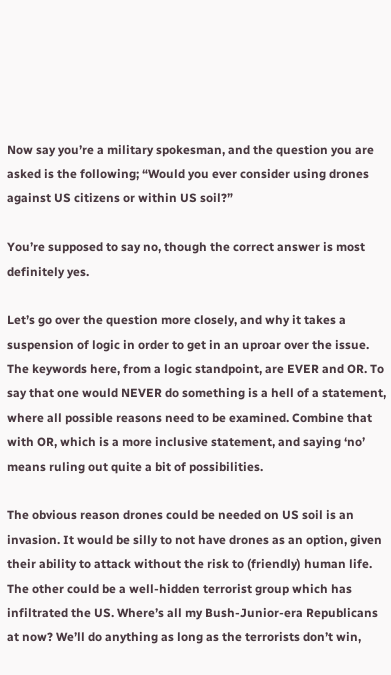Now say you’re a military spokesman, and the question you are asked is the following; “Would you ever consider using drones against US citizens or within US soil?”

You’re supposed to say no, though the correct answer is most definitely yes.

Let’s go over the question more closely, and why it takes a suspension of logic in order to get in an uproar over the issue. The keywords here, from a logic standpoint, are EVER and OR. To say that one would NEVER do something is a hell of a statement, where all possible reasons need to be examined. Combine that with OR, which is a more inclusive statement, and saying ‘no’ means ruling out quite a bit of possibilities.

The obvious reason drones could be needed on US soil is an invasion. It would be silly to not have drones as an option, given their ability to attack without the risk to (friendly) human life. The other could be a well-hidden terrorist group which has infiltrated the US. Where’s all my Bush-Junior-era Republicans at now? We’ll do anything as long as the terrorists don’t win,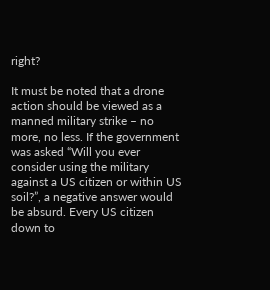right?

It must be noted that a drone action should be viewed as a manned military strike – no more, no less. If the government was asked “Will you ever consider using the military against a US citizen or within US soil?”, a negative answer would be absurd. Every US citizen down to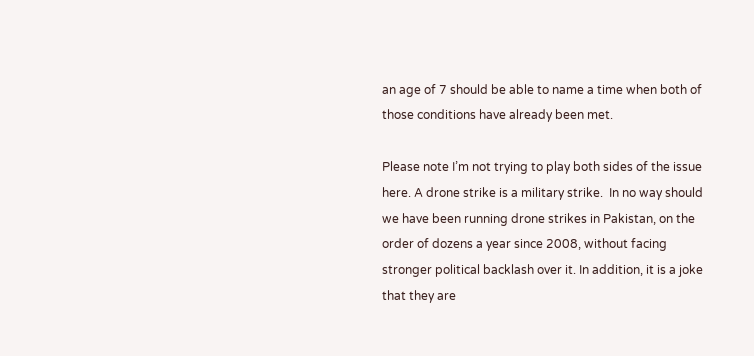an age of 7 should be able to name a time when both of those conditions have already been met.

Please note I’m not trying to play both sides of the issue here. A drone strike is a military strike.  In no way should we have been running drone strikes in Pakistan, on the order of dozens a year since 2008, without facing stronger political backlash over it. In addition, it is a joke that they are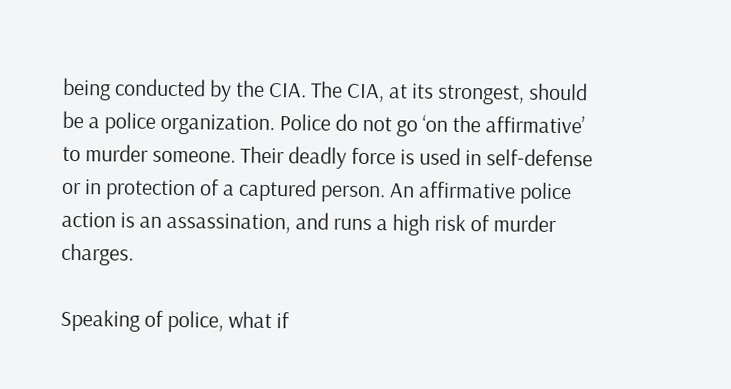being conducted by the CIA. The CIA, at its strongest, should be a police organization. Police do not go ‘on the affirmative’ to murder someone. Their deadly force is used in self-defense or in protection of a captured person. An affirmative police action is an assassination, and runs a high risk of murder charges.

Speaking of police, what if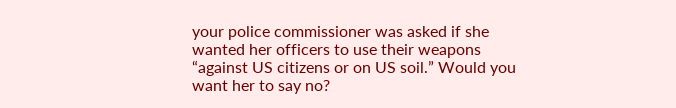your police commissioner was asked if she wanted her officers to use their weapons “against US citizens or on US soil.” Would you want her to say no?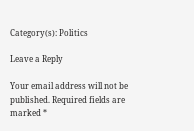Category(s): Politics

Leave a Reply

Your email address will not be published. Required fields are marked *